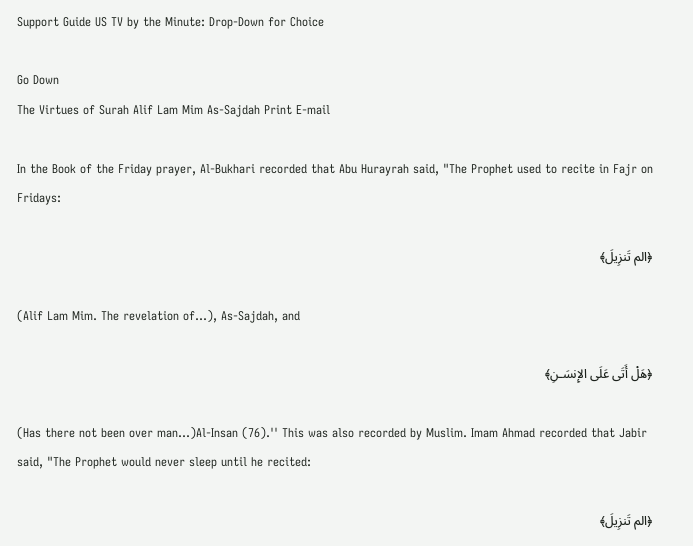Support Guide US TV by the Minute: Drop-Down for Choice

Go Down
The Virtues of Surah Alif Lam Mim As-Sajdah Print E-mail

In the Book of the Friday prayer, Al-Bukhari recorded that Abu Hurayrah said, "The Prophet used to recite in Fajr on Fridays:

﴿الم تَنزِيلَ﴾

(Alif Lam Mim. The revelation of...), As-Sajdah, and

﴿هَلْ أَتَى عَلَى الإِنسَـنِ﴾

(Has there not been over man...)Al-Insan (76).'' This was also recorded by Muslim. Imam Ahmad recorded that Jabir said, "The Prophet would never sleep until he recited:

﴿الم تَنزِيلَ﴾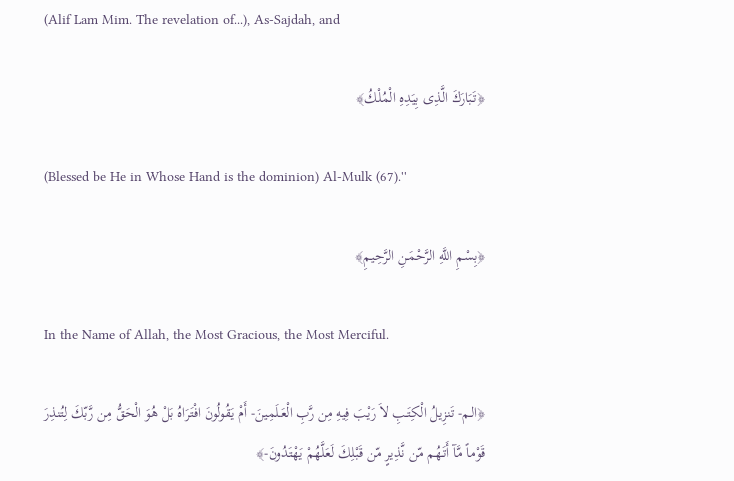(Alif Lam Mim. The revelation of...), As-Sajdah, and

﴿تَبَارَكَ الَّذِى بِيَدِهِ الْمُلْكُ﴾

(Blessed be He in Whose Hand is the dominion) Al-Mulk (67).''

﴿بِسْمِ اللَّهِ الرَّحْمَـنِ الرَّحِيمِ﴾

In the Name of Allah, the Most Gracious, the Most Merciful.

﴿الـم- تَنزِيلُ الْكِتَـبِ لاَ رَيْبَ فِيهِ مِن رَّبِ الْعَـلَمِينَ- أَمْ يَقُولُونَ افْتَرَاهُ بَلْ هُوَ الْحَقُّ مِن رَّبّكَ لِتُنذِرَ قَوْماً مَّآ أَتَـهُم مّن نَّذِيرٍ مّن قَبْلِكَ لَعَلَّهُمْ يَهْتَدُونَ-﴾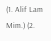(1. Alif Lam Mim.) (2.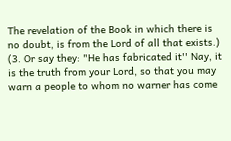The revelation of the Book in which there is no doubt, is from the Lord of all that exists.) (3. Or say they: "He has fabricated it'' Nay, it is the truth from your Lord, so that you may warn a people to whom no warner has come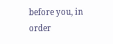before you, in order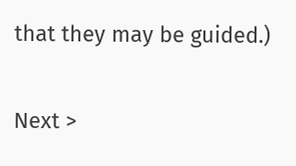that they may be guided.)

Next >